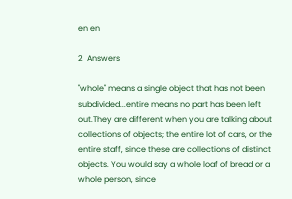en en

2  Answers

"whole" means a single object that has not been subdivided...entire means no part has been left out.They are different when you are talking about collections of objects; the entire lot of cars, or the entire staff, since these are collections of distinct objects. You would say a whole loaf of bread or a whole person, since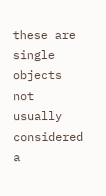these are single objects not usually considered a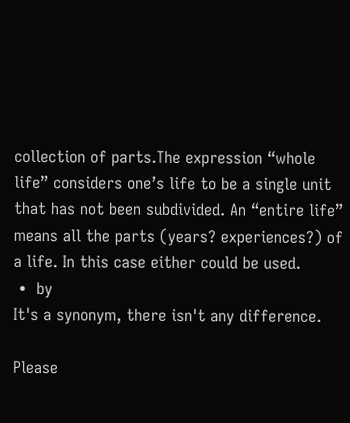collection of parts.The expression “whole life” considers one’s life to be a single unit that has not been subdivided. An “entire life” means all the parts (years? experiences?) of a life. In this case either could be used.
 •  by
It's a synonym, there isn't any difference.

Please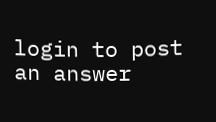login to post an answer